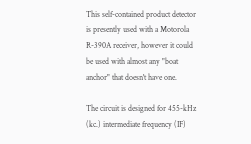This self-contained product detector is presently used with a Motorola R-390A receiver, however it could be used with almost any "boat anchor" that doesn't have one.

The circuit is designed for 455-kHz (kc.) intermediate frequency (IF)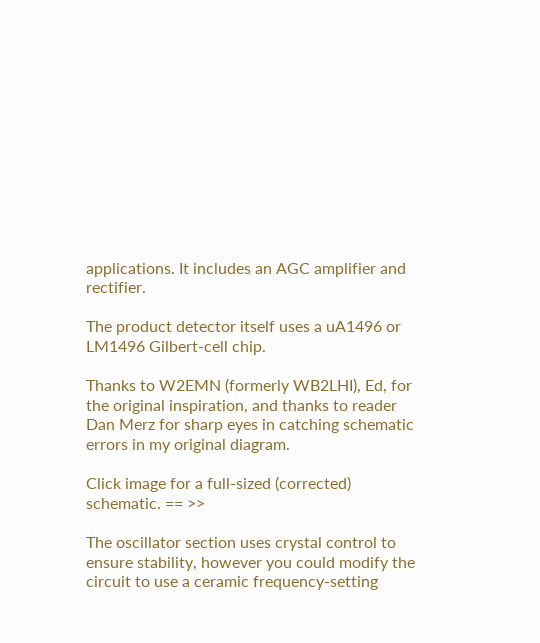applications. It includes an AGC amplifier and rectifier.

The product detector itself uses a uA1496 or LM1496 Gilbert-cell chip.

Thanks to W2EMN (formerly WB2LHI), Ed, for the original inspiration, and thanks to reader Dan Merz for sharp eyes in catching schematic errors in my original diagram.

Click image for a full-sized (corrected) schematic. == >>

The oscillator section uses crystal control to ensure stability, however you could modify the circuit to use a ceramic frequency-setting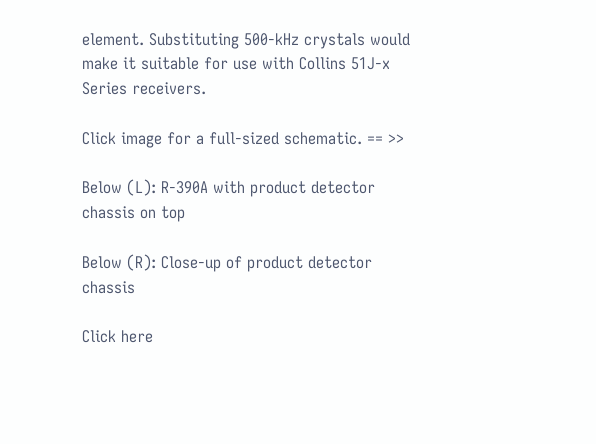element. Substituting 500-kHz crystals would make it suitable for use with Collins 51J-x Series receivers.

Click image for a full-sized schematic. == >>

Below (L): R-390A with product detector chassis on top

Below (R): Close-up of product detector chassis

Click here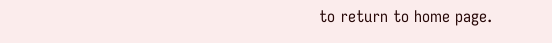to return to home page.